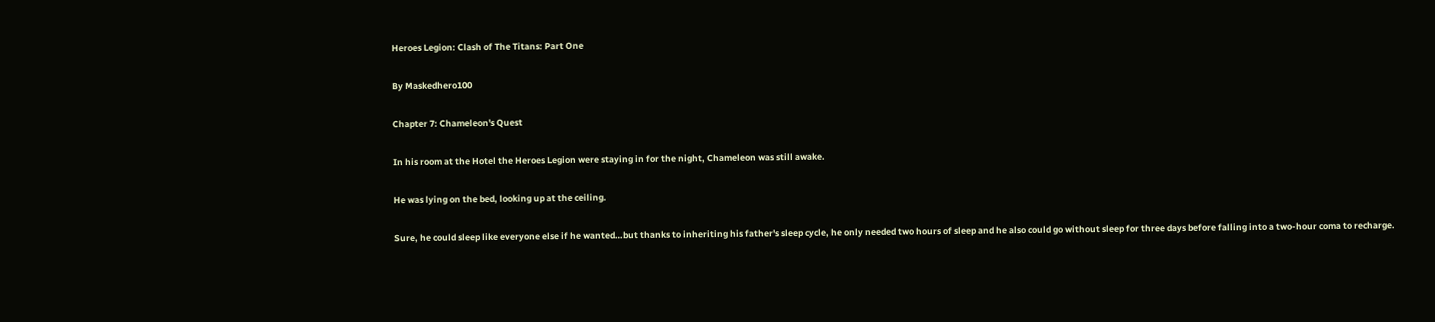Heroes Legion: Clash of The Titans: Part One

By Maskedhero100

Chapter 7: Chameleon's Quest

In his room at the Hotel the Heroes Legion were staying in for the night, Chameleon was still awake.

He was lying on the bed, looking up at the ceiling.

Sure, he could sleep like everyone else if he wanted…but thanks to inheriting his father's sleep cycle, he only needed two hours of sleep and he also could go without sleep for three days before falling into a two-hour coma to recharge.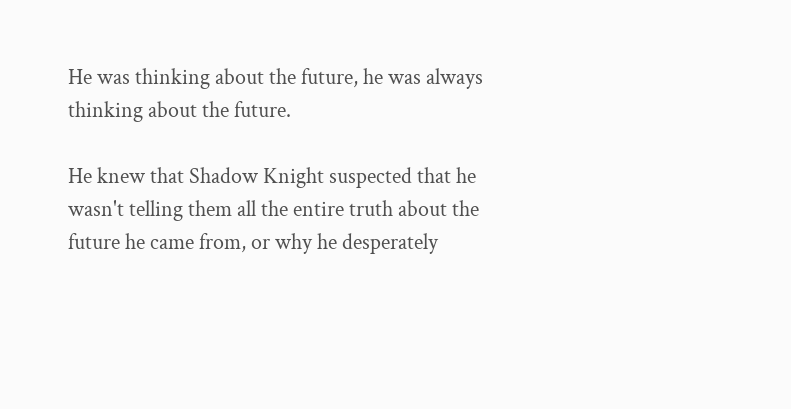He was thinking about the future, he was always thinking about the future.

He knew that Shadow Knight suspected that he wasn't telling them all the entire truth about the future he came from, or why he desperately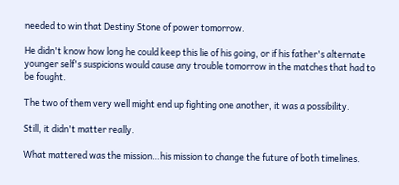needed to win that Destiny Stone of power tomorrow.

He didn't know how long he could keep this lie of his going, or if his father's alternate younger self's suspicions would cause any trouble tomorrow in the matches that had to be fought.

The two of them very well might end up fighting one another, it was a possibility.

Still, it didn't matter really.

What mattered was the mission…his mission to change the future of both timelines.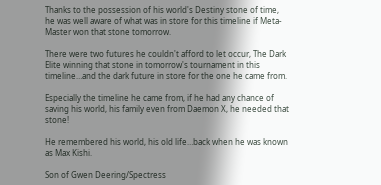Thanks to the possession of his world's Destiny stone of time, he was well aware of what was in store for this timeline if Meta-Master won that stone tomorrow.

There were two futures he couldn't afford to let occur, The Dark Elite winning that stone in tomorrow's tournament in this timeline…and the dark future in store for the one he came from.

Especially the timeline he came from, if he had any chance of saving his world, his family even from Daemon X, he needed that stone!

He remembered his world, his old life…back when he was known as Max Kishi.

Son of Gwen Deering/Spectress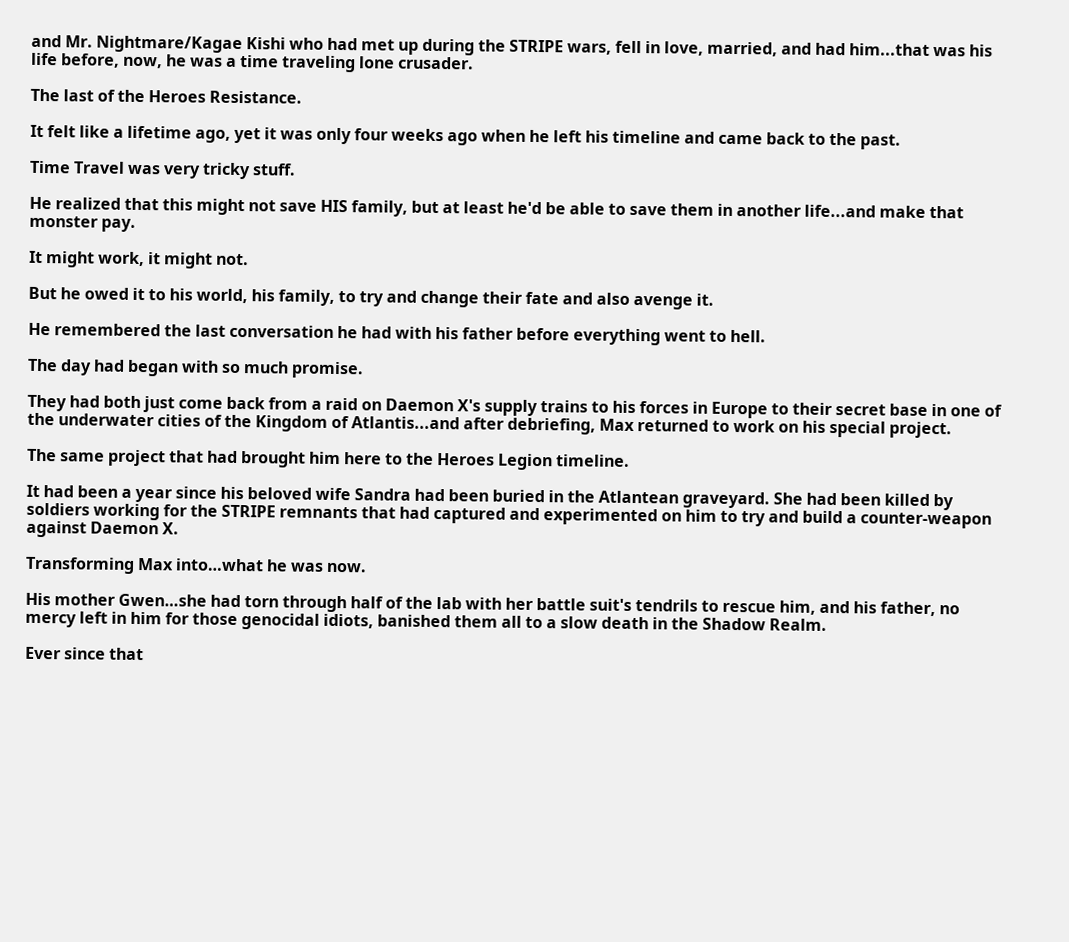and Mr. Nightmare/Kagae Kishi who had met up during the STRIPE wars, fell in love, married, and had him...that was his life before, now, he was a time traveling lone crusader.

The last of the Heroes Resistance.

It felt like a lifetime ago, yet it was only four weeks ago when he left his timeline and came back to the past.

Time Travel was very tricky stuff.

He realized that this might not save HIS family, but at least he'd be able to save them in another life...and make that monster pay.

It might work, it might not.

But he owed it to his world, his family, to try and change their fate and also avenge it.

He remembered the last conversation he had with his father before everything went to hell.

The day had began with so much promise.

They had both just come back from a raid on Daemon X's supply trains to his forces in Europe to their secret base in one of the underwater cities of the Kingdom of Atlantis...and after debriefing, Max returned to work on his special project.

The same project that had brought him here to the Heroes Legion timeline.

It had been a year since his beloved wife Sandra had been buried in the Atlantean graveyard. She had been killed by soldiers working for the STRIPE remnants that had captured and experimented on him to try and build a counter-weapon against Daemon X.

Transforming Max into…what he was now.

His mother Gwen…she had torn through half of the lab with her battle suit's tendrils to rescue him, and his father, no mercy left in him for those genocidal idiots, banished them all to a slow death in the Shadow Realm.

Ever since that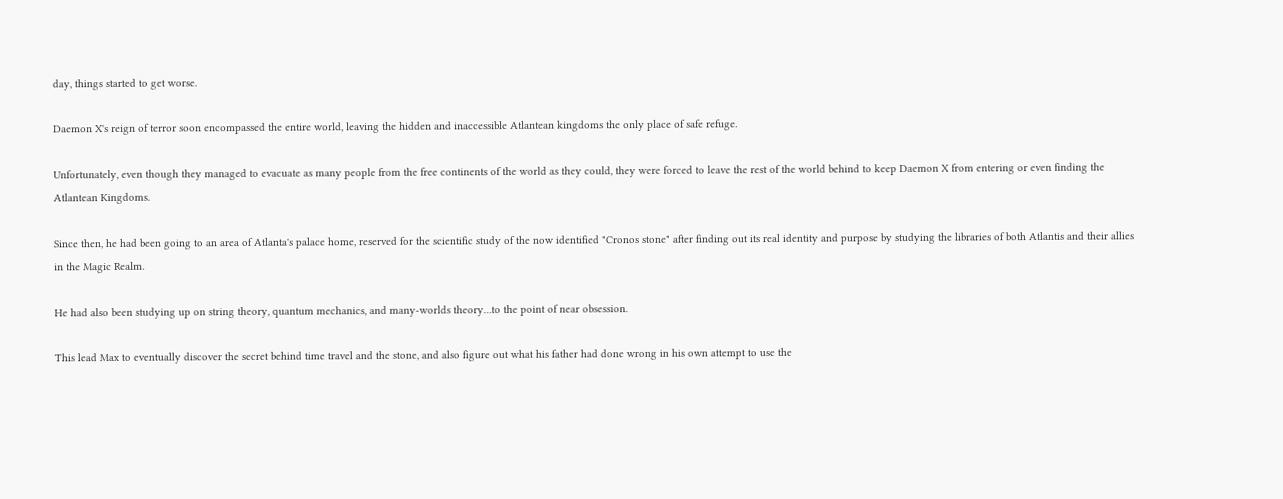day, things started to get worse.

Daemon X's reign of terror soon encompassed the entire world, leaving the hidden and inaccessible Atlantean kingdoms the only place of safe refuge.

Unfortunately, even though they managed to evacuate as many people from the free continents of the world as they could, they were forced to leave the rest of the world behind to keep Daemon X from entering or even finding the Atlantean Kingdoms.

Since then, he had been going to an area of Atlanta's palace home, reserved for the scientific study of the now identified "Cronos stone" after finding out its real identity and purpose by studying the libraries of both Atlantis and their allies in the Magic Realm.

He had also been studying up on string theory, quantum mechanics, and many-worlds theory…to the point of near obsession.

This lead Max to eventually discover the secret behind time travel and the stone, and also figure out what his father had done wrong in his own attempt to use the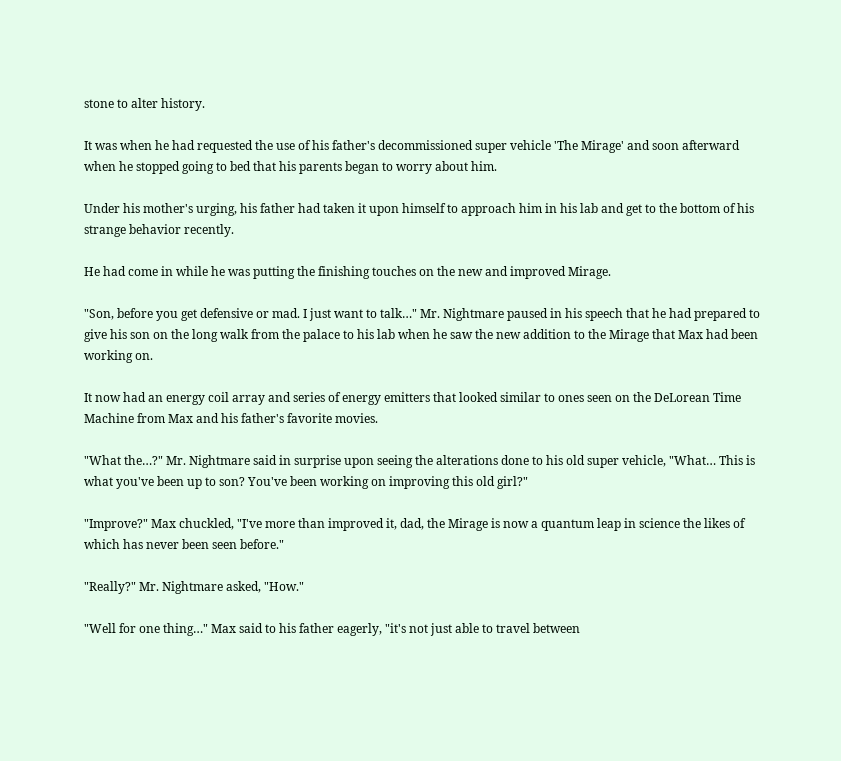stone to alter history.

It was when he had requested the use of his father's decommissioned super vehicle 'The Mirage' and soon afterward when he stopped going to bed that his parents began to worry about him.

Under his mother's urging, his father had taken it upon himself to approach him in his lab and get to the bottom of his strange behavior recently.

He had come in while he was putting the finishing touches on the new and improved Mirage.

"Son, before you get defensive or mad. I just want to talk…" Mr. Nightmare paused in his speech that he had prepared to give his son on the long walk from the palace to his lab when he saw the new addition to the Mirage that Max had been working on.

It now had an energy coil array and series of energy emitters that looked similar to ones seen on the DeLorean Time Machine from Max and his father's favorite movies.

"What the…?" Mr. Nightmare said in surprise upon seeing the alterations done to his old super vehicle, "What… This is what you've been up to son? You've been working on improving this old girl?"

"Improve?" Max chuckled, "I've more than improved it, dad, the Mirage is now a quantum leap in science the likes of which has never been seen before."

"Really?" Mr. Nightmare asked, "How."

"Well for one thing…" Max said to his father eagerly, "it's not just able to travel between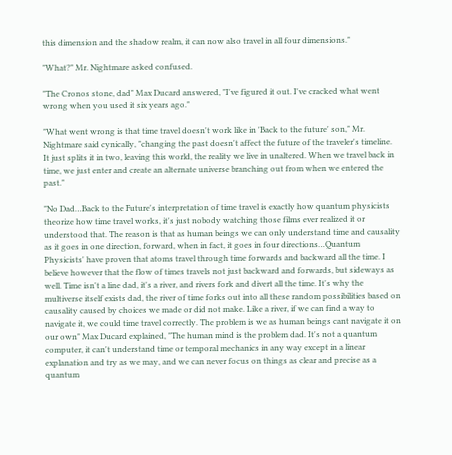this dimension and the shadow realm, it can now also travel in all four dimensions."

"What?" Mr. Nightmare asked confused.

"The Cronos stone, dad" Max Ducard answered, "I've figured it out. I've cracked what went wrong when you used it six years ago."

"What went wrong is that time travel doesn't work like in 'Back to the future' son," Mr. Nightmare said cynically, "changing the past doesn't affect the future of the traveler's timeline. It just splits it in two, leaving this world, the reality we live in unaltered. When we travel back in time, we just enter and create an alternate universe branching out from when we entered the past."

"No Dad…Back to the Future's interpretation of time travel is exactly how quantum physicists theorize how time travel works, it's just nobody watching those films ever realized it or understood that. The reason is that as human beings we can only understand time and causality as it goes in one direction, forward, when in fact, it goes in four directions…Quantum Physicists' have proven that atoms travel through time forwards and backward all the time. I believe however that the flow of times travels not just backward and forwards, but sideways as well. Time isn't a line dad, it's a river, and rivers fork and divert all the time. It's why the multiverse itself exists dad, the river of time forks out into all these random possibilities based on causality caused by choices we made or did not make. Like a river, if we can find a way to navigate it, we could time travel correctly. The problem is we as human beings cant navigate it on our own" Max Ducard explained, "The human mind is the problem dad. It's not a quantum computer, it can't understand time or temporal mechanics in any way except in a linear explanation and try as we may, and we can never focus on things as clear and precise as a quantum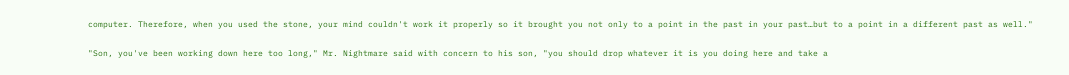computer. Therefore, when you used the stone, your mind couldn't work it properly so it brought you not only to a point in the past in your past…but to a point in a different past as well."

"Son, you've been working down here too long," Mr. Nightmare said with concern to his son, "you should drop whatever it is you doing here and take a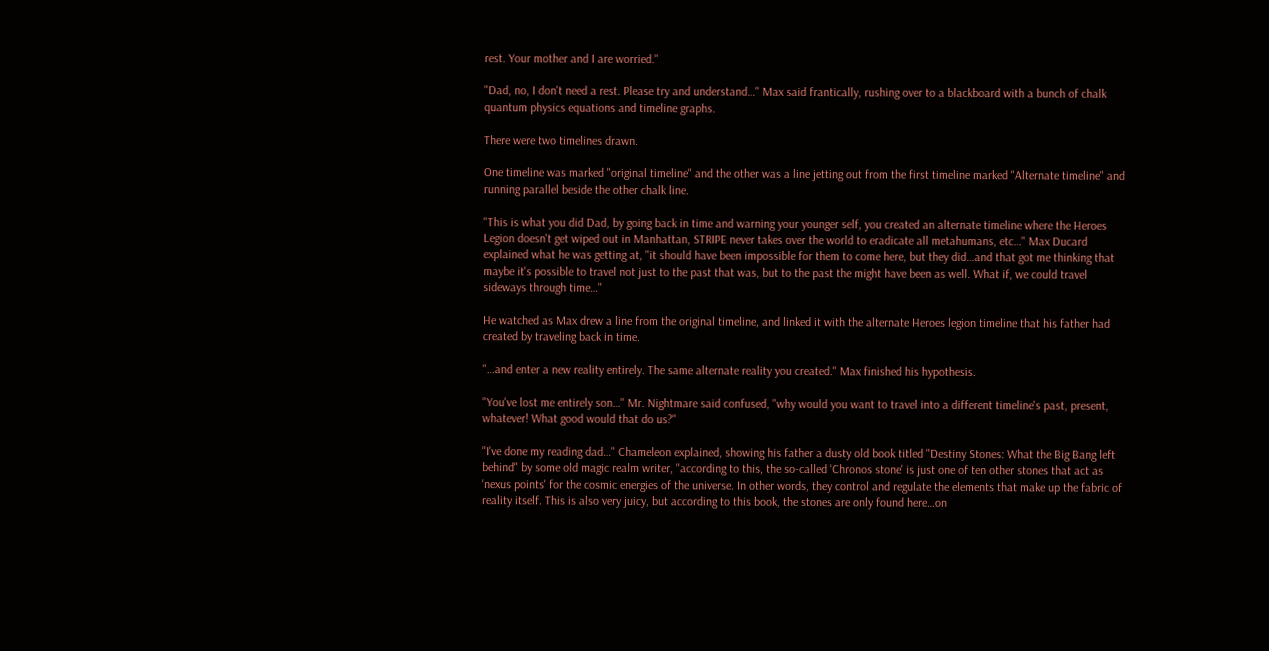rest. Your mother and I are worried."

"Dad, no, I don't need a rest. Please try and understand…" Max said frantically, rushing over to a blackboard with a bunch of chalk quantum physics equations and timeline graphs.

There were two timelines drawn.

One timeline was marked "original timeline" and the other was a line jetting out from the first timeline marked "Alternate timeline" and running parallel beside the other chalk line.

"This is what you did Dad, by going back in time and warning your younger self, you created an alternate timeline where the Heroes Legion doesn't get wiped out in Manhattan, STRIPE never takes over the world to eradicate all metahumans, etc…" Max Ducard explained what he was getting at, "it should have been impossible for them to come here, but they did…and that got me thinking that maybe it's possible to travel not just to the past that was, but to the past the might have been as well. What if, we could travel sideways through time…"

He watched as Max drew a line from the original timeline, and linked it with the alternate Heroes legion timeline that his father had created by traveling back in time.

"…and enter a new reality entirely. The same alternate reality you created." Max finished his hypothesis.

"You've lost me entirely son…" Mr. Nightmare said confused, "why would you want to travel into a different timeline's past, present, whatever! What good would that do us?"

"I've done my reading dad…" Chameleon explained, showing his father a dusty old book titled "Destiny Stones: What the Big Bang left behind" by some old magic realm writer, "according to this, the so-called 'Chronos stone' is just one of ten other stones that act as 'nexus points' for the cosmic energies of the universe. In other words, they control and regulate the elements that make up the fabric of reality itself. This is also very juicy, but according to this book, the stones are only found here…on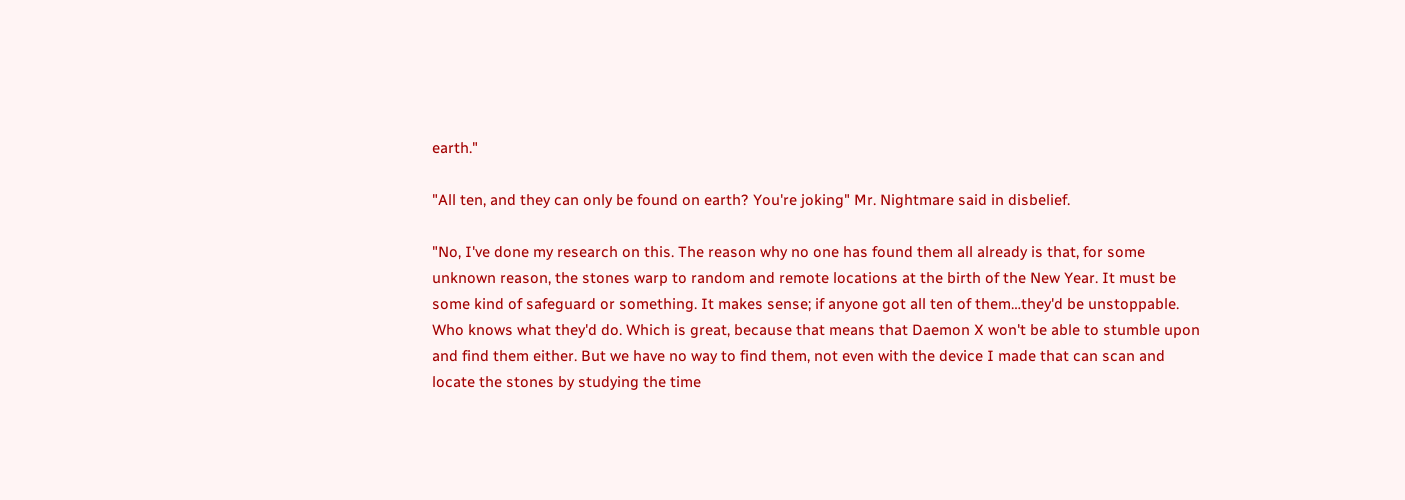earth."

"All ten, and they can only be found on earth? You're joking" Mr. Nightmare said in disbelief.

"No, I've done my research on this. The reason why no one has found them all already is that, for some unknown reason, the stones warp to random and remote locations at the birth of the New Year. It must be some kind of safeguard or something. It makes sense; if anyone got all ten of them…they'd be unstoppable. Who knows what they'd do. Which is great, because that means that Daemon X won't be able to stumble upon and find them either. But we have no way to find them, not even with the device I made that can scan and locate the stones by studying the time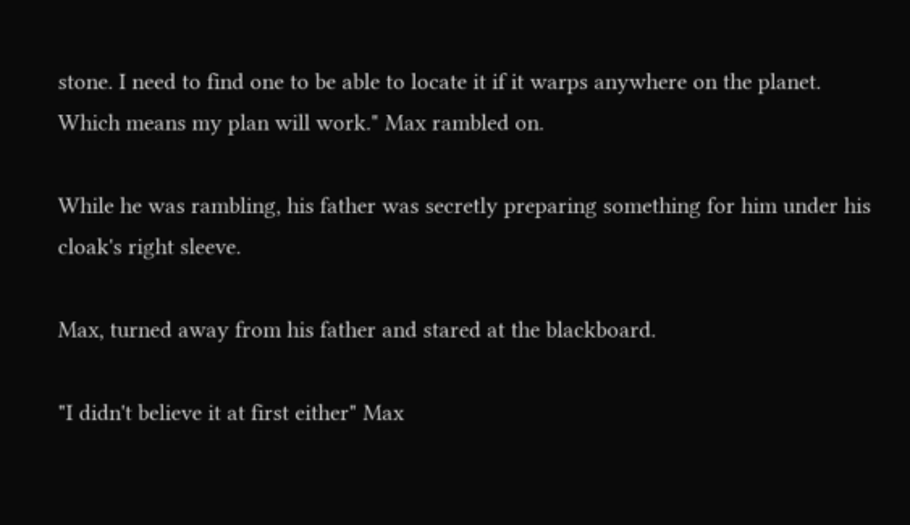stone. I need to find one to be able to locate it if it warps anywhere on the planet. Which means my plan will work." Max rambled on.

While he was rambling, his father was secretly preparing something for him under his cloak's right sleeve.

Max, turned away from his father and stared at the blackboard.

"I didn't believe it at first either" Max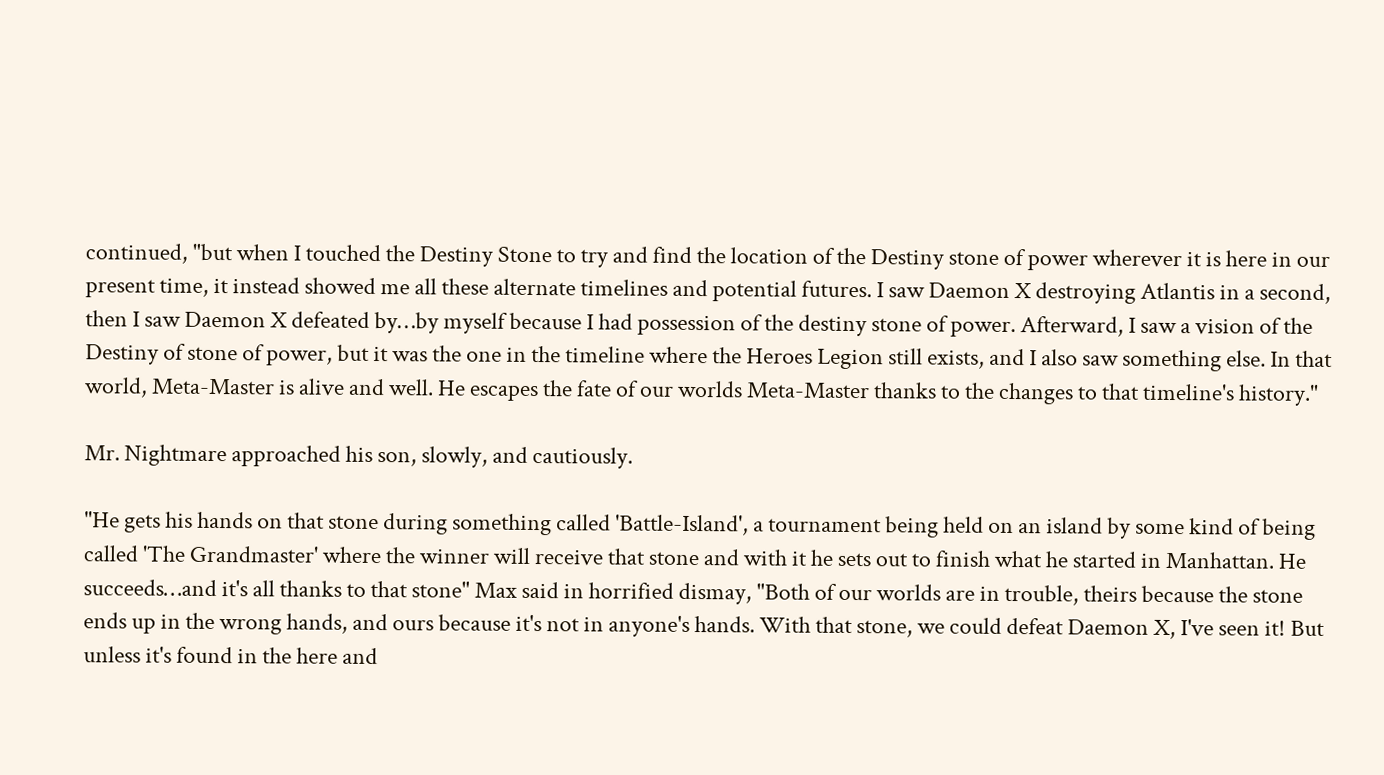continued, "but when I touched the Destiny Stone to try and find the location of the Destiny stone of power wherever it is here in our present time, it instead showed me all these alternate timelines and potential futures. I saw Daemon X destroying Atlantis in a second, then I saw Daemon X defeated by…by myself because I had possession of the destiny stone of power. Afterward, I saw a vision of the Destiny of stone of power, but it was the one in the timeline where the Heroes Legion still exists, and I also saw something else. In that world, Meta-Master is alive and well. He escapes the fate of our worlds Meta-Master thanks to the changes to that timeline's history."

Mr. Nightmare approached his son, slowly, and cautiously.

"He gets his hands on that stone during something called 'Battle-Island', a tournament being held on an island by some kind of being called 'The Grandmaster' where the winner will receive that stone and with it he sets out to finish what he started in Manhattan. He succeeds…and it's all thanks to that stone" Max said in horrified dismay, "Both of our worlds are in trouble, theirs because the stone ends up in the wrong hands, and ours because it's not in anyone's hands. With that stone, we could defeat Daemon X, I've seen it! But unless it's found in the here and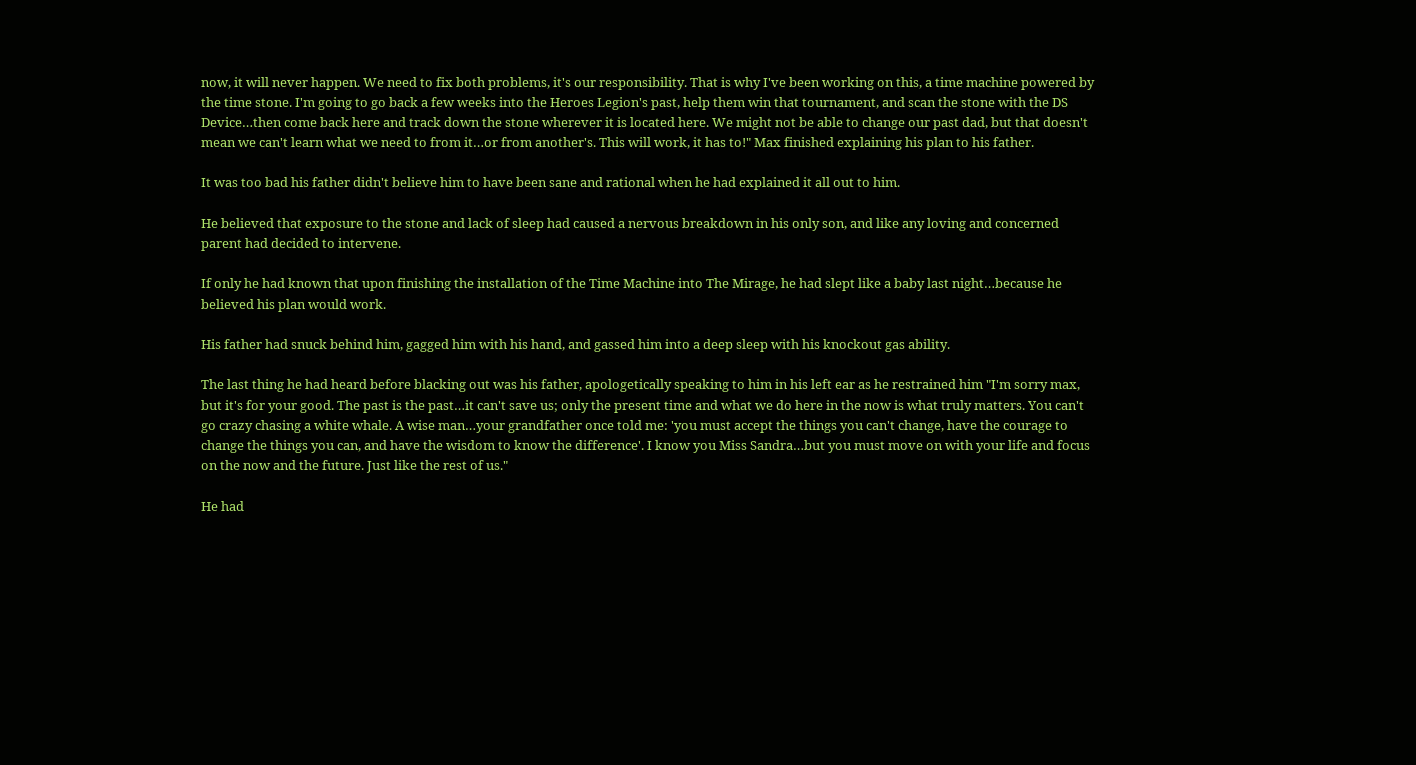now, it will never happen. We need to fix both problems, it's our responsibility. That is why I've been working on this, a time machine powered by the time stone. I'm going to go back a few weeks into the Heroes Legion's past, help them win that tournament, and scan the stone with the DS Device…then come back here and track down the stone wherever it is located here. We might not be able to change our past dad, but that doesn't mean we can't learn what we need to from it…or from another's. This will work, it has to!" Max finished explaining his plan to his father.

It was too bad his father didn't believe him to have been sane and rational when he had explained it all out to him.

He believed that exposure to the stone and lack of sleep had caused a nervous breakdown in his only son, and like any loving and concerned parent had decided to intervene.

If only he had known that upon finishing the installation of the Time Machine into The Mirage, he had slept like a baby last night…because he believed his plan would work.

His father had snuck behind him, gagged him with his hand, and gassed him into a deep sleep with his knockout gas ability.

The last thing he had heard before blacking out was his father, apologetically speaking to him in his left ear as he restrained him "I'm sorry max, but it's for your good. The past is the past…it can't save us; only the present time and what we do here in the now is what truly matters. You can't go crazy chasing a white whale. A wise man…your grandfather once told me: 'you must accept the things you can't change, have the courage to change the things you can, and have the wisdom to know the difference'. I know you Miss Sandra…but you must move on with your life and focus on the now and the future. Just like the rest of us."

He had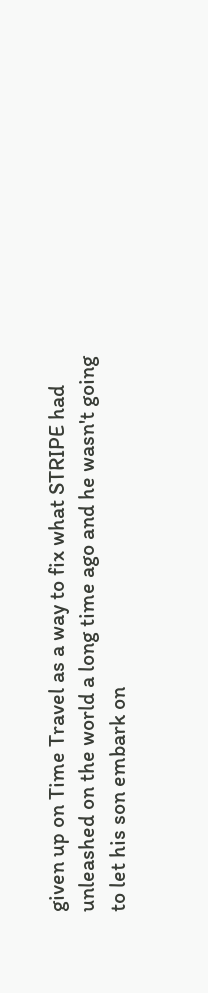given up on Time Travel as a way to fix what STRIPE had unleashed on the world a long time ago and he wasn't going to let his son embark on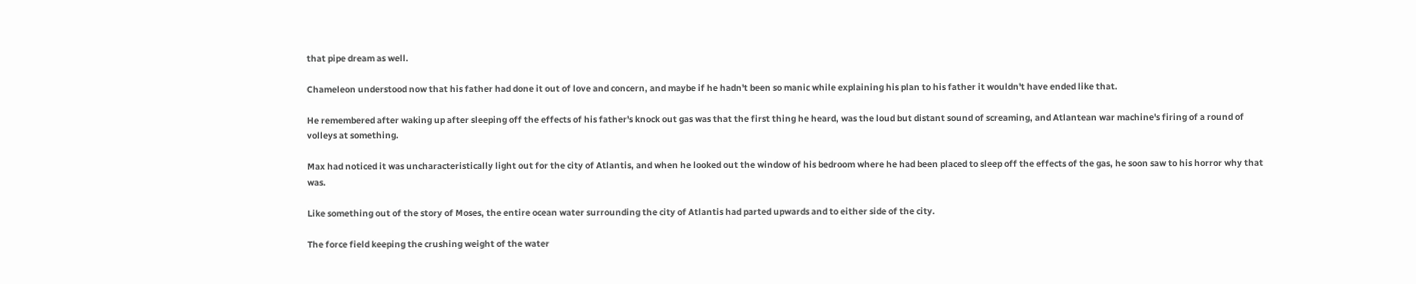that pipe dream as well.

Chameleon understood now that his father had done it out of love and concern, and maybe if he hadn't been so manic while explaining his plan to his father it wouldn't have ended like that.

He remembered after waking up after sleeping off the effects of his father's knock out gas was that the first thing he heard, was the loud but distant sound of screaming, and Atlantean war machine's firing of a round of volleys at something.

Max had noticed it was uncharacteristically light out for the city of Atlantis, and when he looked out the window of his bedroom where he had been placed to sleep off the effects of the gas, he soon saw to his horror why that was.

Like something out of the story of Moses, the entire ocean water surrounding the city of Atlantis had parted upwards and to either side of the city.

The force field keeping the crushing weight of the water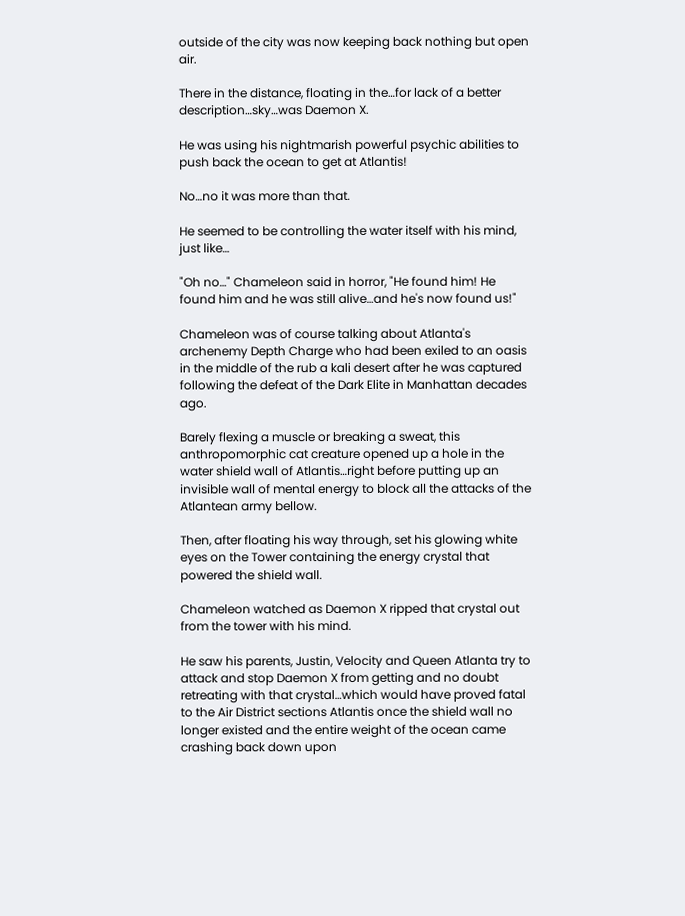outside of the city was now keeping back nothing but open air.

There in the distance, floating in the…for lack of a better description…sky…was Daemon X.

He was using his nightmarish powerful psychic abilities to push back the ocean to get at Atlantis!

No…no it was more than that.

He seemed to be controlling the water itself with his mind, just like…

"Oh no…" Chameleon said in horror, "He found him! He found him and he was still alive…and he's now found us!"

Chameleon was of course talking about Atlanta's archenemy Depth Charge who had been exiled to an oasis in the middle of the rub a kali desert after he was captured following the defeat of the Dark Elite in Manhattan decades ago.

Barely flexing a muscle or breaking a sweat, this anthropomorphic cat creature opened up a hole in the water shield wall of Atlantis…right before putting up an invisible wall of mental energy to block all the attacks of the Atlantean army bellow.

Then, after floating his way through, set his glowing white eyes on the Tower containing the energy crystal that powered the shield wall.

Chameleon watched as Daemon X ripped that crystal out from the tower with his mind.

He saw his parents, Justin, Velocity and Queen Atlanta try to attack and stop Daemon X from getting and no doubt retreating with that crystal…which would have proved fatal to the Air District sections Atlantis once the shield wall no longer existed and the entire weight of the ocean came crashing back down upon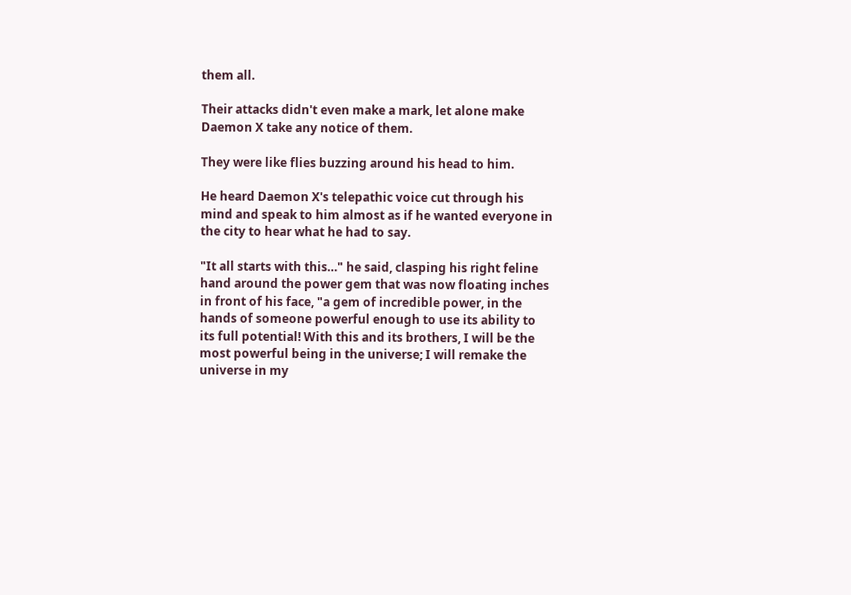them all.

Their attacks didn't even make a mark, let alone make Daemon X take any notice of them.

They were like flies buzzing around his head to him.

He heard Daemon X's telepathic voice cut through his mind and speak to him almost as if he wanted everyone in the city to hear what he had to say.

"It all starts with this…" he said, clasping his right feline hand around the power gem that was now floating inches in front of his face, "a gem of incredible power, in the hands of someone powerful enough to use its ability to its full potential! With this and its brothers, I will be the most powerful being in the universe; I will remake the universe in my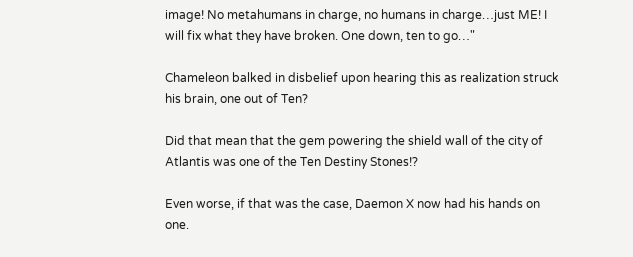image! No metahumans in charge, no humans in charge…just ME! I will fix what they have broken. One down, ten to go…"

Chameleon balked in disbelief upon hearing this as realization struck his brain, one out of Ten?

Did that mean that the gem powering the shield wall of the city of Atlantis was one of the Ten Destiny Stones!?

Even worse, if that was the case, Daemon X now had his hands on one.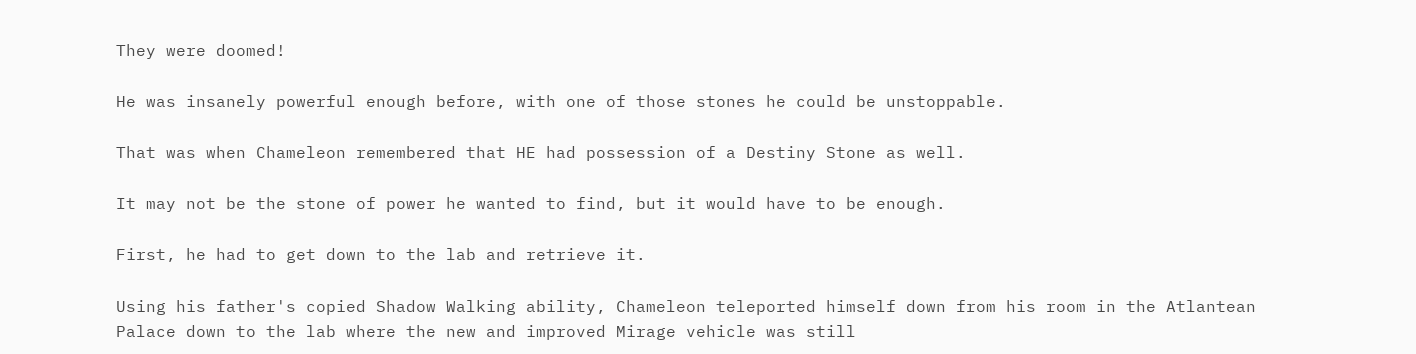They were doomed!

He was insanely powerful enough before, with one of those stones he could be unstoppable.

That was when Chameleon remembered that HE had possession of a Destiny Stone as well.

It may not be the stone of power he wanted to find, but it would have to be enough.

First, he had to get down to the lab and retrieve it.

Using his father's copied Shadow Walking ability, Chameleon teleported himself down from his room in the Atlantean Palace down to the lab where the new and improved Mirage vehicle was still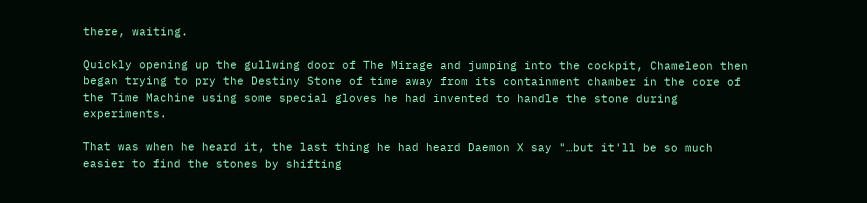there, waiting.

Quickly opening up the gullwing door of The Mirage and jumping into the cockpit, Chameleon then began trying to pry the Destiny Stone of time away from its containment chamber in the core of the Time Machine using some special gloves he had invented to handle the stone during experiments.

That was when he heard it, the last thing he had heard Daemon X say "…but it'll be so much easier to find the stones by shifting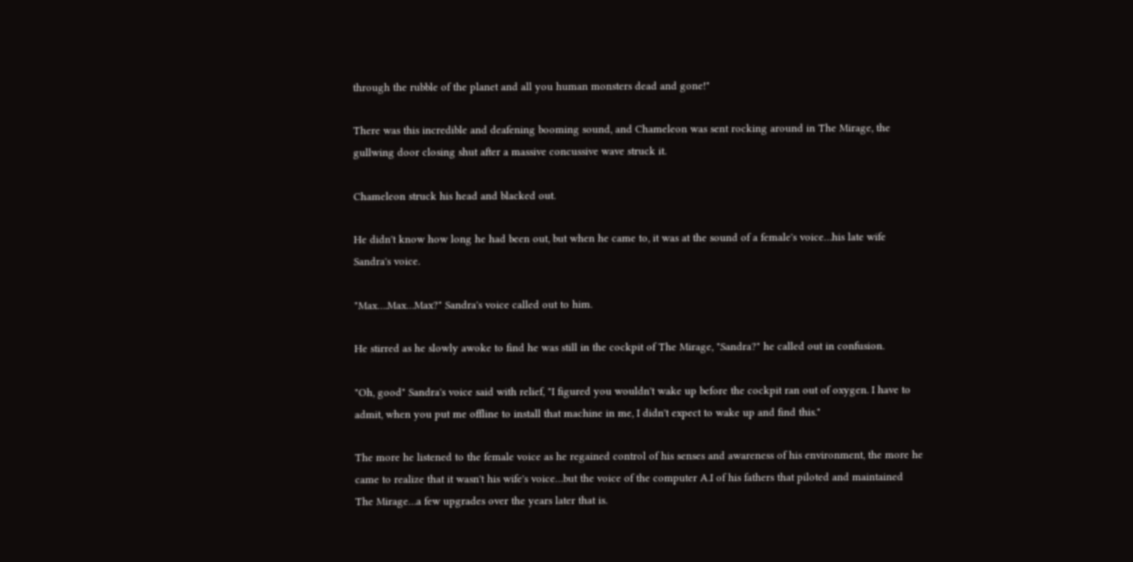through the rubble of the planet and all you human monsters dead and gone!"

There was this incredible and deafening booming sound, and Chameleon was sent rocking around in The Mirage, the gullwing door closing shut after a massive concussive wave struck it.

Chameleon struck his head and blacked out.

He didn't know how long he had been out, but when he came to, it was at the sound of a female's voice…his late wife Sandra's voice.

"Max….Max…Max?" Sandra's voice called out to him.

He stirred as he slowly awoke to find he was still in the cockpit of The Mirage, "Sandra?" he called out in confusion.

"Oh, good" Sandra's voice said with relief, "I figured you wouldn't wake up before the cockpit ran out of oxygen. I have to admit, when you put me offline to install that machine in me, I didn't expect to wake up and find this."

The more he listened to the female voice as he regained control of his senses and awareness of his environment, the more he came to realize that it wasn't his wife's voice…but the voice of the computer A.I of his fathers that piloted and maintained The Mirage…a few upgrades over the years later that is.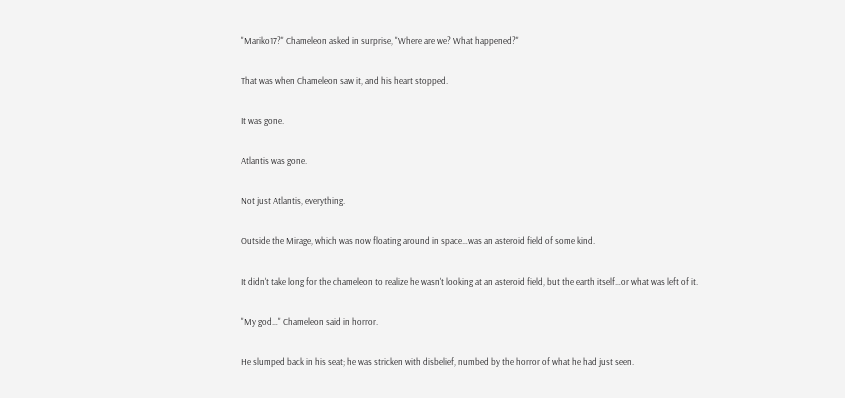"Mariko17?" Chameleon asked in surprise, "Where are we? What happened?"

That was when Chameleon saw it, and his heart stopped.

It was gone.

Atlantis was gone.

Not just Atlantis, everything.

Outside the Mirage, which was now floating around in space…was an asteroid field of some kind.

It didn't take long for the chameleon to realize he wasn't looking at an asteroid field, but the earth itself…or what was left of it.

"My god…" Chameleon said in horror.

He slumped back in his seat; he was stricken with disbelief, numbed by the horror of what he had just seen.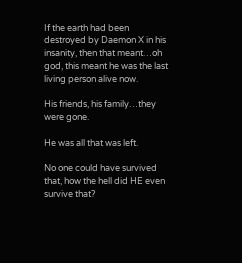If the earth had been destroyed by Daemon X in his insanity, then that meant…oh god, this meant he was the last living person alive now.

His friends, his family…they were gone.

He was all that was left.

No one could have survived that, how the hell did HE even survive that?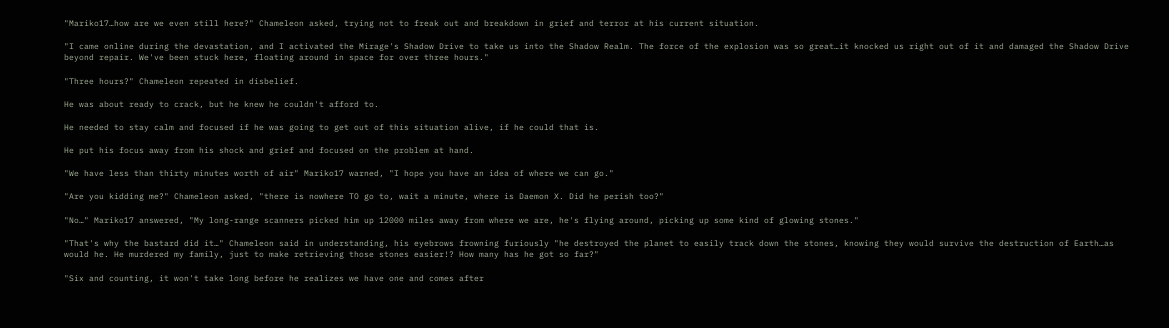"Mariko17…how are we even still here?" Chameleon asked, trying not to freak out and breakdown in grief and terror at his current situation.

"I came online during the devastation, and I activated the Mirage's Shadow Drive to take us into the Shadow Realm. The force of the explosion was so great…it knocked us right out of it and damaged the Shadow Drive beyond repair. We've been stuck here, floating around in space for over three hours."

"Three hours?" Chameleon repeated in disbelief.

He was about ready to crack, but he knew he couldn't afford to.

He needed to stay calm and focused if he was going to get out of this situation alive, if he could that is.

He put his focus away from his shock and grief and focused on the problem at hand.

"We have less than thirty minutes worth of air" Mariko17 warned, "I hope you have an idea of where we can go."

"Are you kidding me?" Chameleon asked, "there is nowhere TO go to, wait a minute, where is Daemon X. Did he perish too?"

"No…" Mariko17 answered, "My long-range scanners picked him up 12000 miles away from where we are, he's flying around, picking up some kind of glowing stones."

"That's why the bastard did it…" Chameleon said in understanding, his eyebrows frowning furiously "he destroyed the planet to easily track down the stones, knowing they would survive the destruction of Earth…as would he. He murdered my family, just to make retrieving those stones easier!? How many has he got so far?"

"Six and counting, it won't take long before he realizes we have one and comes after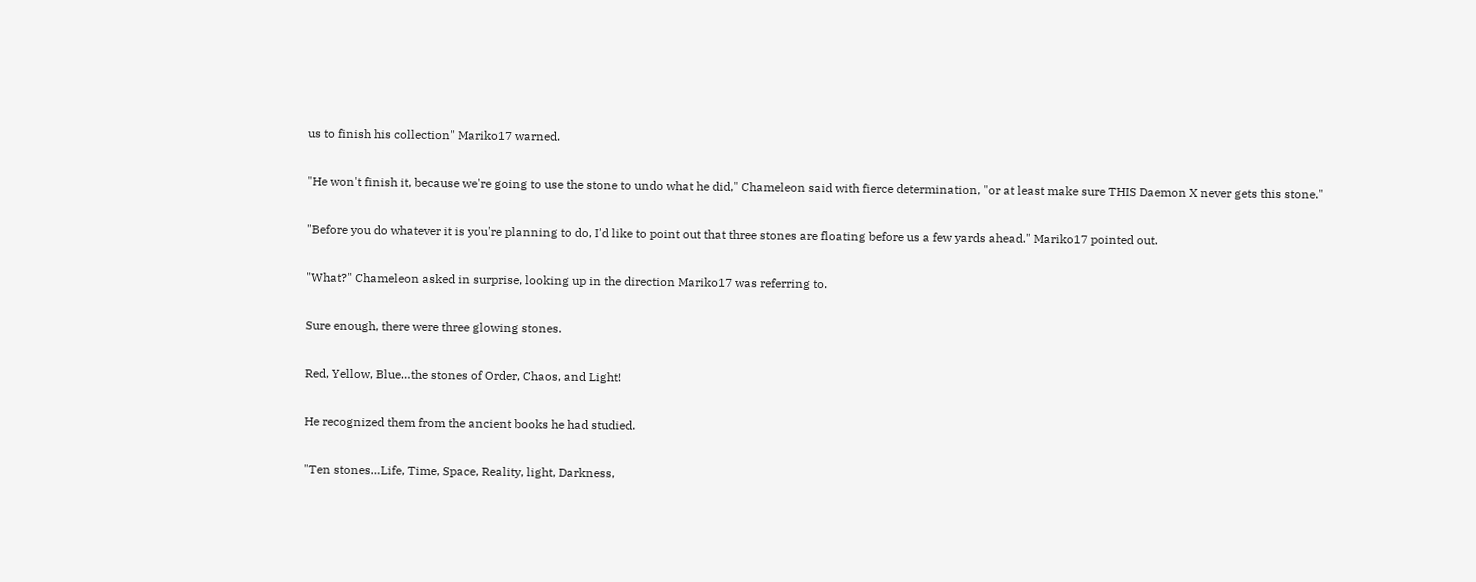us to finish his collection" Mariko17 warned.

"He won't finish it, because we're going to use the stone to undo what he did," Chameleon said with fierce determination, "or at least make sure THIS Daemon X never gets this stone."

"Before you do whatever it is you're planning to do, I'd like to point out that three stones are floating before us a few yards ahead." Mariko17 pointed out.

"What?" Chameleon asked in surprise, looking up in the direction Mariko17 was referring to.

Sure enough, there were three glowing stones.

Red, Yellow, Blue…the stones of Order, Chaos, and Light!

He recognized them from the ancient books he had studied.

"Ten stones…Life, Time, Space, Reality, light, Darkness,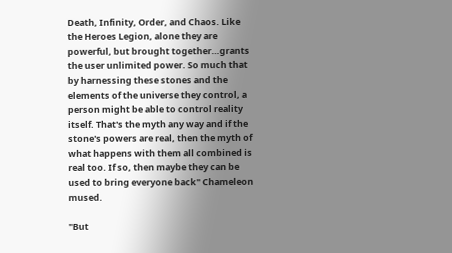Death, Infinity, Order, and Chaos. Like the Heroes Legion, alone they are powerful, but brought together…grants the user unlimited power. So much that by harnessing these stones and the elements of the universe they control, a person might be able to control reality itself. That's the myth any way and if the stone's powers are real, then the myth of what happens with them all combined is real too. If so, then maybe they can be used to bring everyone back" Chameleon mused.

"But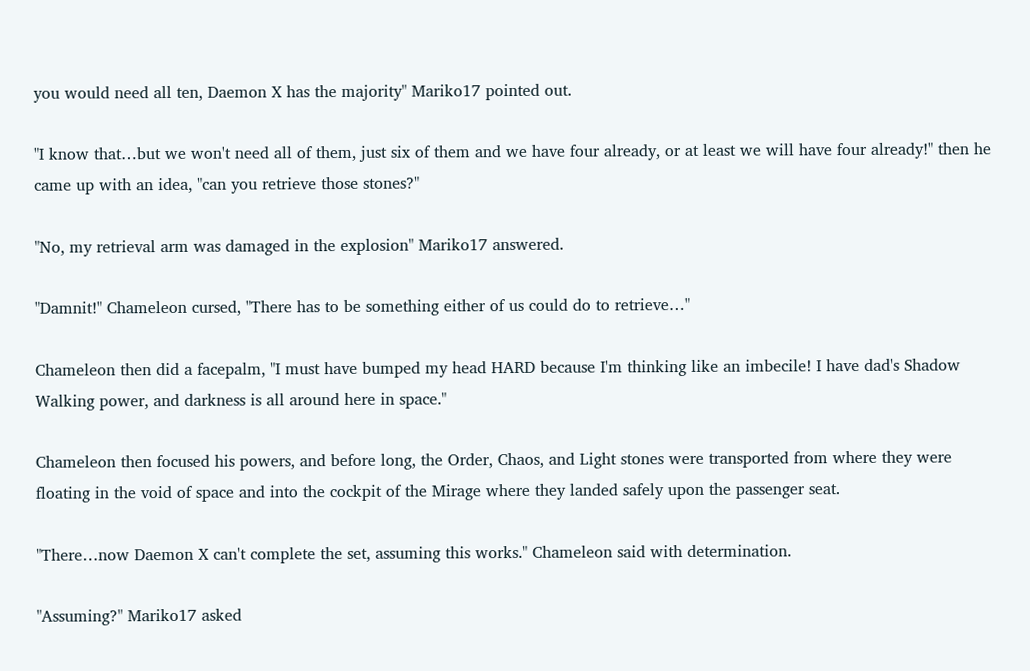you would need all ten, Daemon X has the majority" Mariko17 pointed out.

"I know that…but we won't need all of them, just six of them and we have four already, or at least we will have four already!" then he came up with an idea, "can you retrieve those stones?"

"No, my retrieval arm was damaged in the explosion" Mariko17 answered.

"Damnit!" Chameleon cursed, "There has to be something either of us could do to retrieve…"

Chameleon then did a facepalm, "I must have bumped my head HARD because I'm thinking like an imbecile! I have dad's Shadow Walking power, and darkness is all around here in space."

Chameleon then focused his powers, and before long, the Order, Chaos, and Light stones were transported from where they were floating in the void of space and into the cockpit of the Mirage where they landed safely upon the passenger seat.

"There…now Daemon X can't complete the set, assuming this works." Chameleon said with determination.

"Assuming?" Mariko17 asked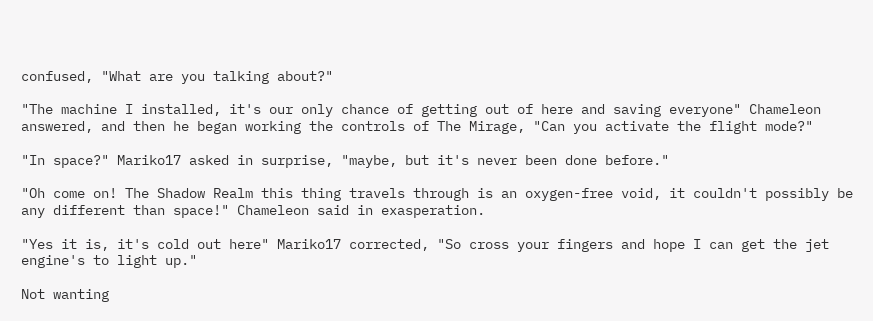confused, "What are you talking about?"

"The machine I installed, it's our only chance of getting out of here and saving everyone" Chameleon answered, and then he began working the controls of The Mirage, "Can you activate the flight mode?"

"In space?" Mariko17 asked in surprise, "maybe, but it's never been done before."

"Oh come on! The Shadow Realm this thing travels through is an oxygen-free void, it couldn't possibly be any different than space!" Chameleon said in exasperation.

"Yes it is, it's cold out here" Mariko17 corrected, "So cross your fingers and hope I can get the jet engine's to light up."

Not wanting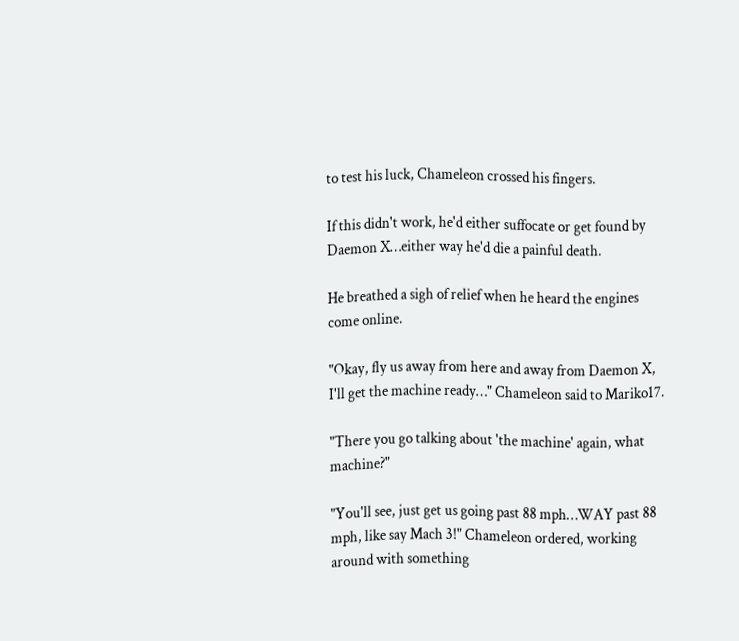to test his luck, Chameleon crossed his fingers.

If this didn't work, he'd either suffocate or get found by Daemon X…either way he'd die a painful death.

He breathed a sigh of relief when he heard the engines come online.

"Okay, fly us away from here and away from Daemon X, I'll get the machine ready…" Chameleon said to Mariko17.

"There you go talking about 'the machine' again, what machine?"

"You'll see, just get us going past 88 mph…WAY past 88 mph, like say Mach 3!" Chameleon ordered, working around with something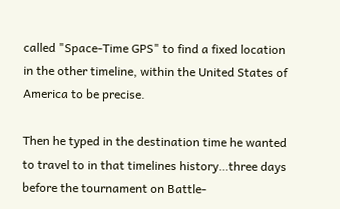called "Space-Time GPS" to find a fixed location in the other timeline, within the United States of America to be precise.

Then he typed in the destination time he wanted to travel to in that timelines history…three days before the tournament on Battle-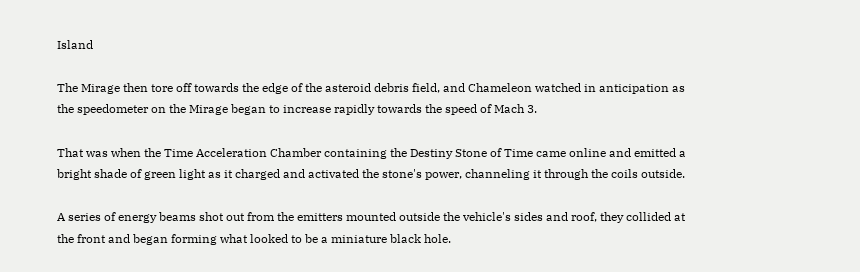Island

The Mirage then tore off towards the edge of the asteroid debris field, and Chameleon watched in anticipation as the speedometer on the Mirage began to increase rapidly towards the speed of Mach 3.

That was when the Time Acceleration Chamber containing the Destiny Stone of Time came online and emitted a bright shade of green light as it charged and activated the stone's power, channeling it through the coils outside.

A series of energy beams shot out from the emitters mounted outside the vehicle's sides and roof, they collided at the front and began forming what looked to be a miniature black hole.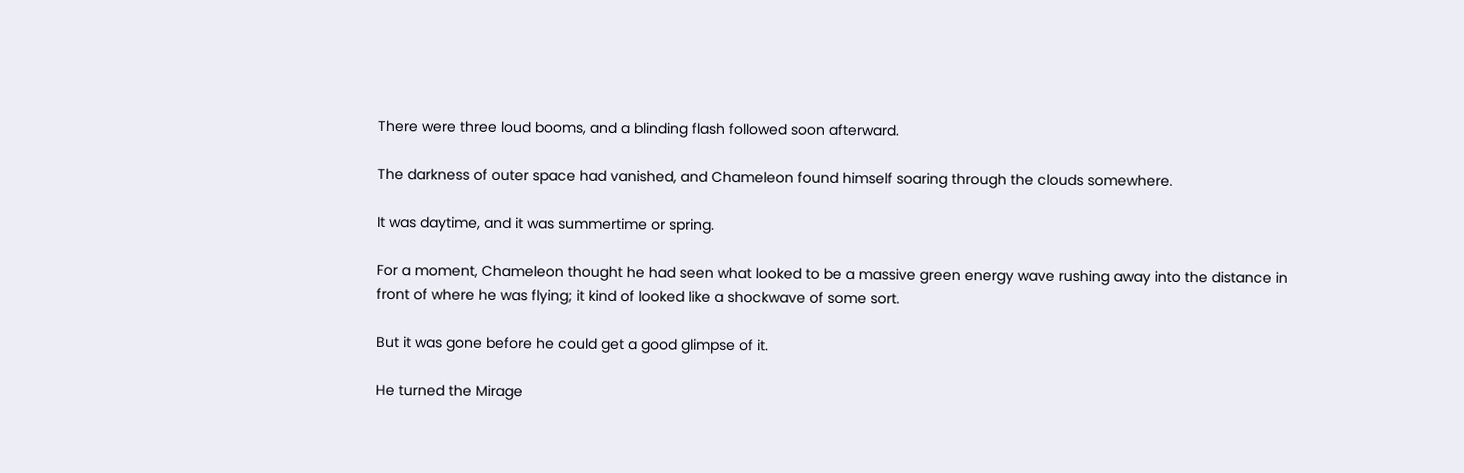There were three loud booms, and a blinding flash followed soon afterward.

The darkness of outer space had vanished, and Chameleon found himself soaring through the clouds somewhere.

It was daytime, and it was summertime or spring.

For a moment, Chameleon thought he had seen what looked to be a massive green energy wave rushing away into the distance in front of where he was flying; it kind of looked like a shockwave of some sort.

But it was gone before he could get a good glimpse of it.

He turned the Mirage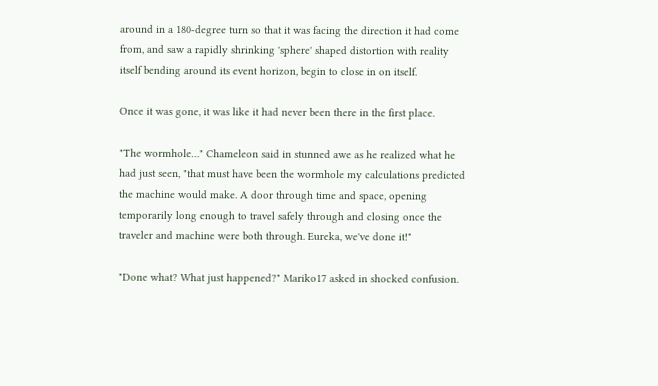around in a 180-degree turn so that it was facing the direction it had come from, and saw a rapidly shrinking 'sphere' shaped distortion with reality itself bending around its event horizon, begin to close in on itself.

Once it was gone, it was like it had never been there in the first place.

"The wormhole…" Chameleon said in stunned awe as he realized what he had just seen, "that must have been the wormhole my calculations predicted the machine would make. A door through time and space, opening temporarily long enough to travel safely through and closing once the traveler and machine were both through. Eureka, we've done it!"

"Done what? What just happened?" Mariko17 asked in shocked confusion.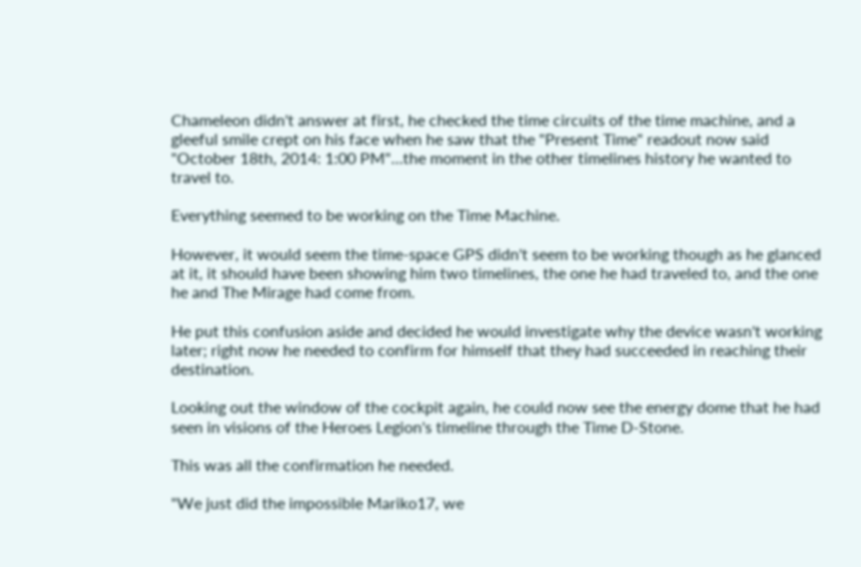Chameleon didn't answer at first, he checked the time circuits of the time machine, and a gleeful smile crept on his face when he saw that the "Present Time" readout now said "October 18th, 2014: 1:00 PM"…the moment in the other timelines history he wanted to travel to.

Everything seemed to be working on the Time Machine.

However, it would seem the time-space GPS didn't seem to be working though as he glanced at it, it should have been showing him two timelines, the one he had traveled to, and the one he and The Mirage had come from.

He put this confusion aside and decided he would investigate why the device wasn't working later; right now he needed to confirm for himself that they had succeeded in reaching their destination.

Looking out the window of the cockpit again, he could now see the energy dome that he had seen in visions of the Heroes Legion's timeline through the Time D-Stone.

This was all the confirmation he needed.

"We just did the impossible Mariko17, we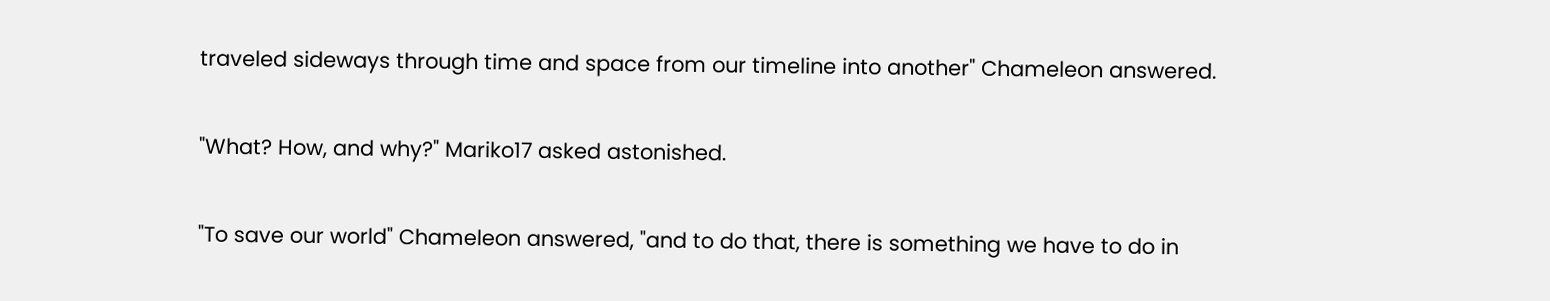traveled sideways through time and space from our timeline into another" Chameleon answered.

"What? How, and why?" Mariko17 asked astonished.

"To save our world" Chameleon answered, "and to do that, there is something we have to do in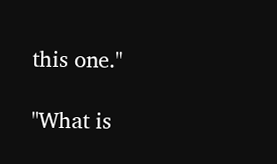this one."

"What is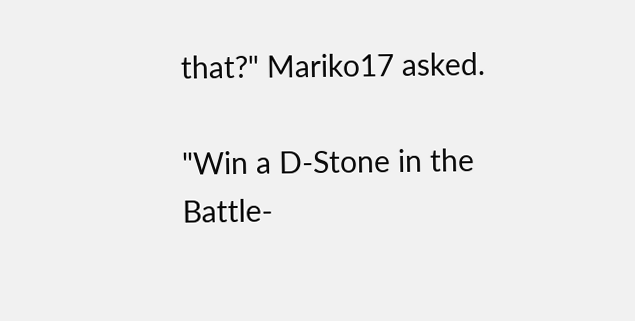that?" Mariko17 asked.

"Win a D-Stone in the Battle-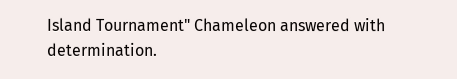Island Tournament" Chameleon answered with determination.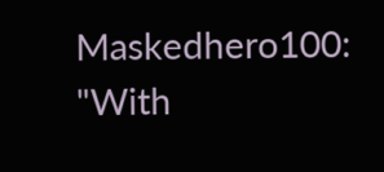Maskedhero100: "With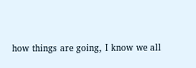how things are going, I know we all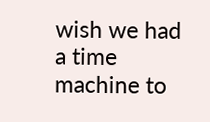wish we had a time machine to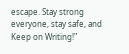escape. Stay strong everyone, stay safe, and Keep on Writing!"